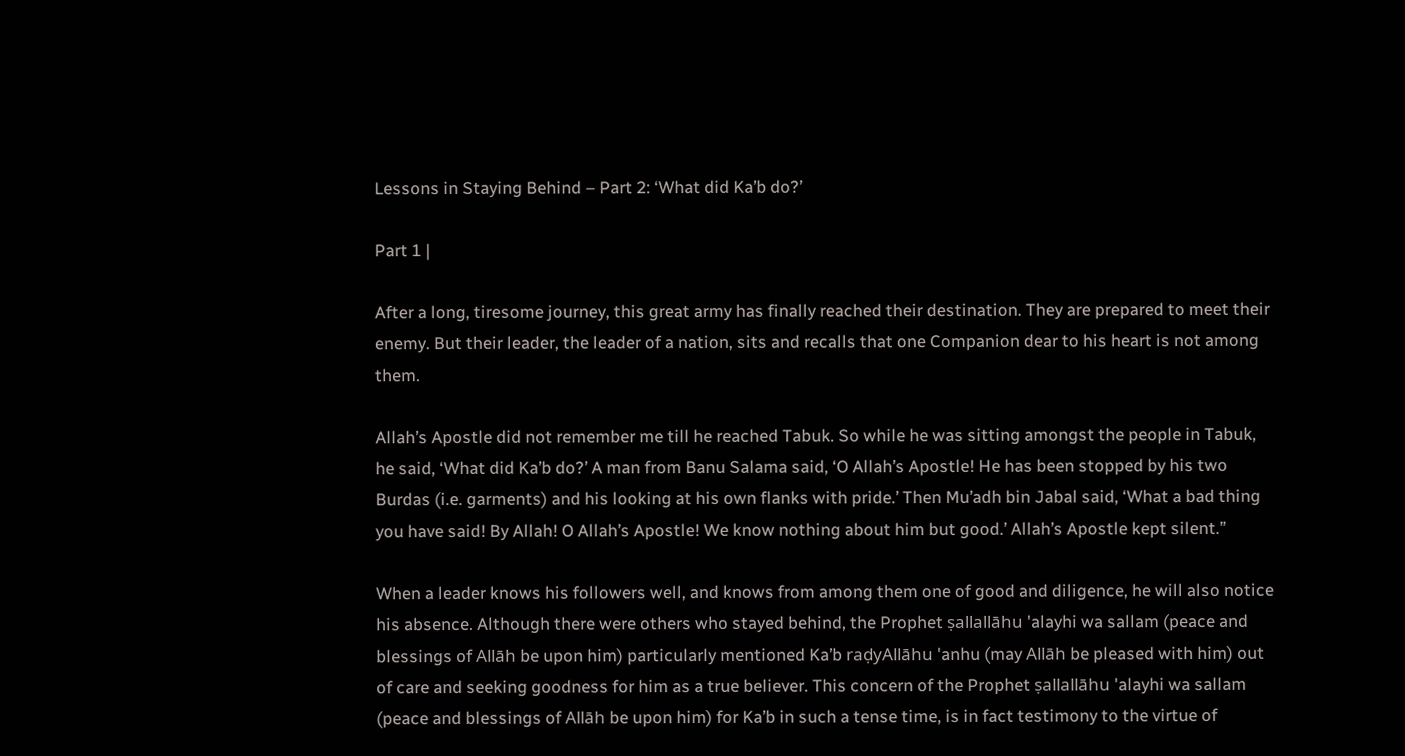Lessons in Staying Behind – Part 2: ‘What did Ka’b do?’

Part 1 |

After a long, tiresome journey, this great army has finally reached their destination. They are prepared to meet their enemy. But their leader, the leader of a nation, sits and recalls that one Companion dear to his heart is not among them.

Allah’s Apostle did not remember me till he reached Tabuk. So while he was sitting amongst the people in Tabuk, he said, ‘What did Ka’b do?’ A man from Banu Salama said, ‘O Allah’s Apostle! He has been stopped by his two Burdas (i.e. garments) and his looking at his own flanks with pride.’ Then Mu’adh bin Jabal said, ‘What a bad thing you have said! By Allah! O Allah’s Apostle! We know nothing about him but good.’ Allah’s Apostle kept silent.”

When a leader knows his followers well, and knows from among them one of good and diligence, he will also notice his absence. Although there were others who stayed behind, the Prophet ṣallallāhu 'alayhi wa sallam (peace and blessings of Allāh be upon him) particularly mentioned Ka’b raḍyAllāhu 'anhu (may Allāh be pleased with him) out of care and seeking goodness for him as a true believer. This concern of the Prophet ṣallallāhu 'alayhi wa sallam (peace and blessings of Allāh be upon him) for Ka’b in such a tense time, is in fact testimony to the virtue of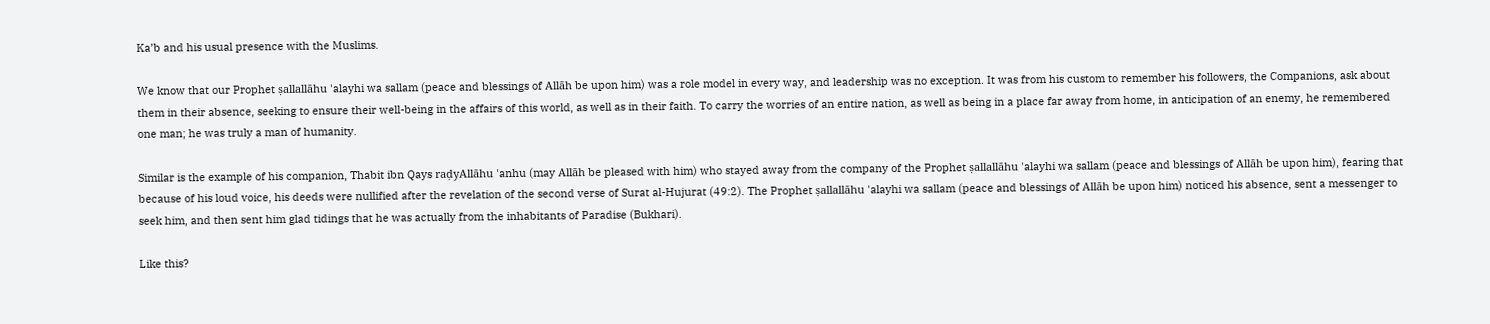Ka’b and his usual presence with the Muslims.

We know that our Prophet ṣallallāhu 'alayhi wa sallam (peace and blessings of Allāh be upon him) was a role model in every way, and leadership was no exception. It was from his custom to remember his followers, the Companions, ask about them in their absence, seeking to ensure their well-being in the affairs of this world, as well as in their faith. To carry the worries of an entire nation, as well as being in a place far away from home, in anticipation of an enemy, he remembered one man; he was truly a man of humanity.

Similar is the example of his companion, Thabit ibn Qays raḍyAllāhu 'anhu (may Allāh be pleased with him) who stayed away from the company of the Prophet ṣallallāhu 'alayhi wa sallam (peace and blessings of Allāh be upon him), fearing that because of his loud voice, his deeds were nullified after the revelation of the second verse of Surat al-Hujurat (49:2). The Prophet ṣallallāhu 'alayhi wa sallam (peace and blessings of Allāh be upon him) noticed his absence, sent a messenger to seek him, and then sent him glad tidings that he was actually from the inhabitants of Paradise (Bukhari).

Like this?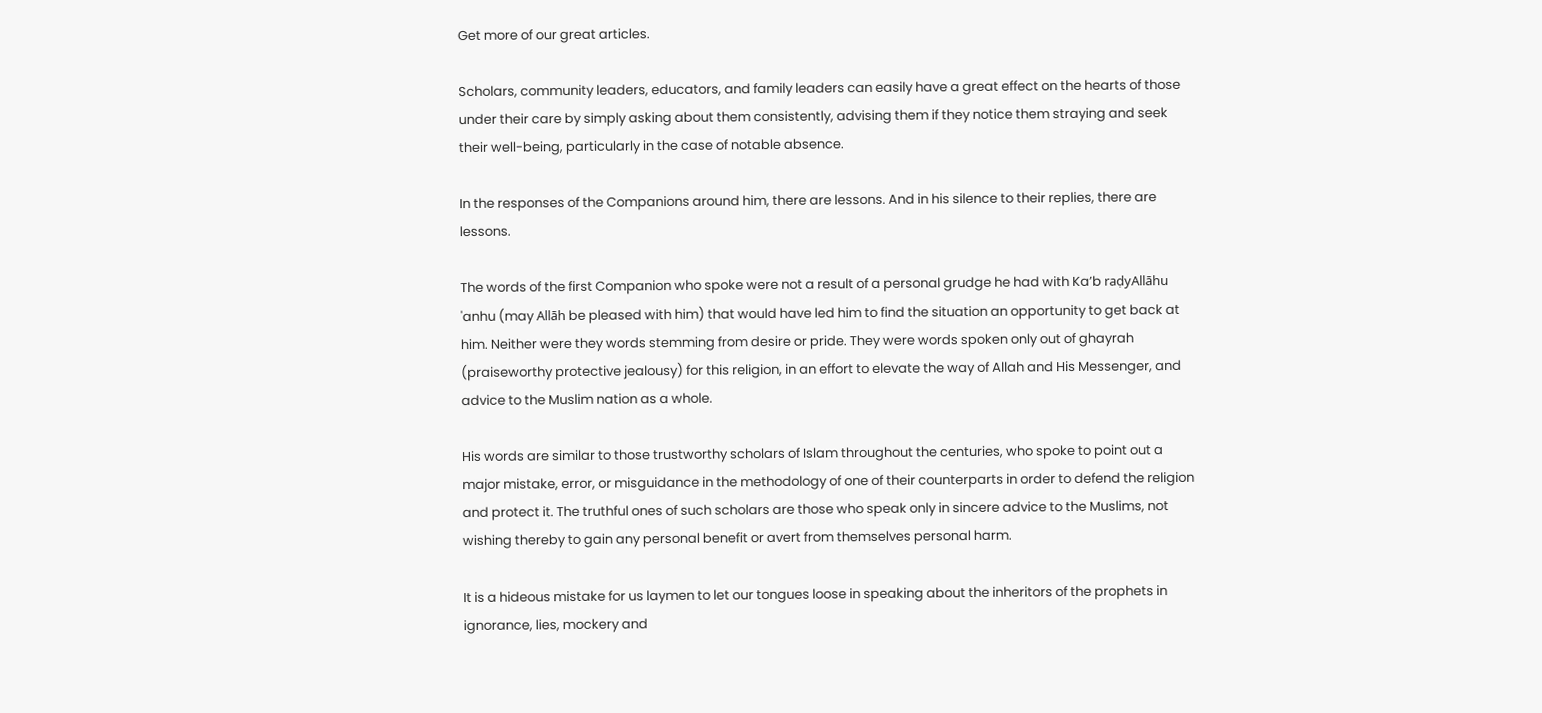Get more of our great articles.

Scholars, community leaders, educators, and family leaders can easily have a great effect on the hearts of those under their care by simply asking about them consistently, advising them if they notice them straying and seek their well-being, particularly in the case of notable absence.

In the responses of the Companions around him, there are lessons. And in his silence to their replies, there are lessons.

The words of the first Companion who spoke were not a result of a personal grudge he had with Ka’b raḍyAllāhu 'anhu (may Allāh be pleased with him) that would have led him to find the situation an opportunity to get back at him. Neither were they words stemming from desire or pride. They were words spoken only out of ghayrah (praiseworthy protective jealousy) for this religion, in an effort to elevate the way of Allah and His Messenger, and advice to the Muslim nation as a whole.

His words are similar to those trustworthy scholars of Islam throughout the centuries, who spoke to point out a major mistake, error, or misguidance in the methodology of one of their counterparts in order to defend the religion and protect it. The truthful ones of such scholars are those who speak only in sincere advice to the Muslims, not wishing thereby to gain any personal benefit or avert from themselves personal harm.

It is a hideous mistake for us laymen to let our tongues loose in speaking about the inheritors of the prophets in ignorance, lies, mockery and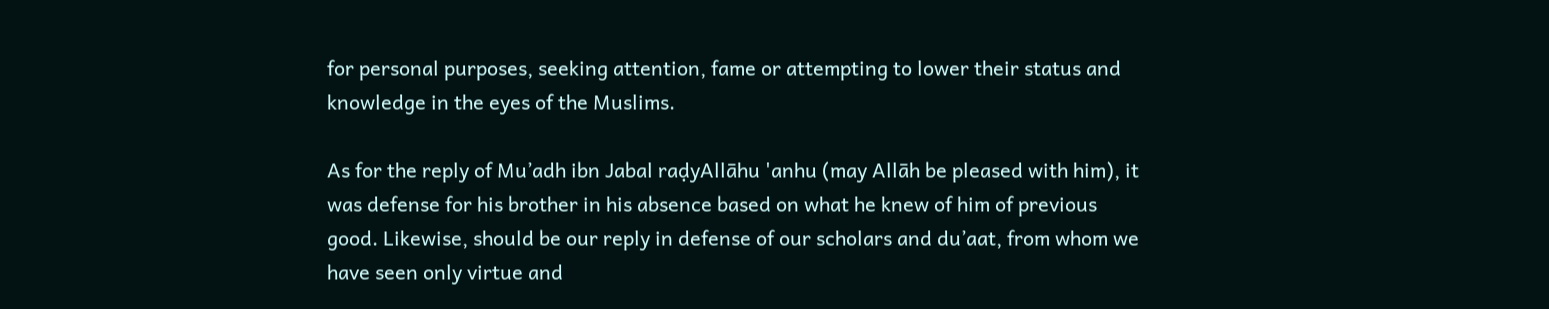for personal purposes, seeking attention, fame or attempting to lower their status and knowledge in the eyes of the Muslims.

As for the reply of Mu’adh ibn Jabal raḍyAllāhu 'anhu (may Allāh be pleased with him), it was defense for his brother in his absence based on what he knew of him of previous good. Likewise, should be our reply in defense of our scholars and du’aat, from whom we have seen only virtue and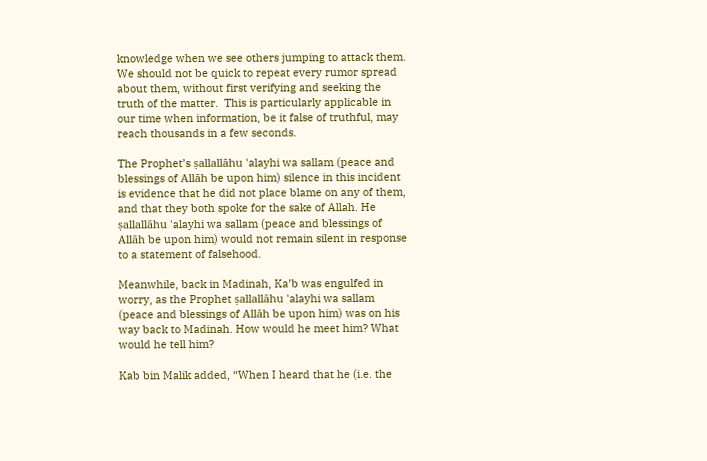knowledge when we see others jumping to attack them. We should not be quick to repeat every rumor spread about them, without first verifying and seeking the truth of the matter.  This is particularly applicable in our time when information, be it false of truthful, may reach thousands in a few seconds.

The Prophet’s ṣallallāhu 'alayhi wa sallam (peace and blessings of Allāh be upon him) silence in this incident is evidence that he did not place blame on any of them, and that they both spoke for the sake of Allah. He ṣallallāhu 'alayhi wa sallam (peace and blessings of Allāh be upon him) would not remain silent in response to a statement of falsehood.

Meanwhile, back in Madinah, Ka’b was engulfed in worry, as the Prophet ṣallallāhu 'alayhi wa sallam (peace and blessings of Allāh be upon him) was on his way back to Madinah. How would he meet him? What would he tell him?

Kab bin Malik added, “When I heard that he (i.e. the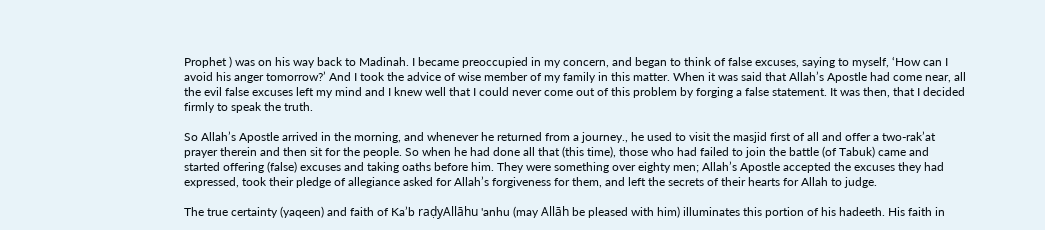Prophet ) was on his way back to Madinah. I became preoccupied in my concern, and began to think of false excuses, saying to myself, ‘How can I avoid his anger tomorrow?’ And I took the advice of wise member of my family in this matter. When it was said that Allah’s Apostle had come near, all the evil false excuses left my mind and I knew well that I could never come out of this problem by forging a false statement. It was then, that I decided firmly to speak the truth.

So Allah’s Apostle arrived in the morning, and whenever he returned from a journey., he used to visit the masjid first of all and offer a two-rak’at prayer therein and then sit for the people. So when he had done all that (this time), those who had failed to join the battle (of Tabuk) came and started offering (false) excuses and taking oaths before him. They were something over eighty men; Allah’s Apostle accepted the excuses they had expressed, took their pledge of allegiance asked for Allah’s forgiveness for them, and left the secrets of their hearts for Allah to judge.

The true certainty (yaqeen) and faith of Ka’b raḍyAllāhu 'anhu (may Allāh be pleased with him) illuminates this portion of his hadeeth. His faith in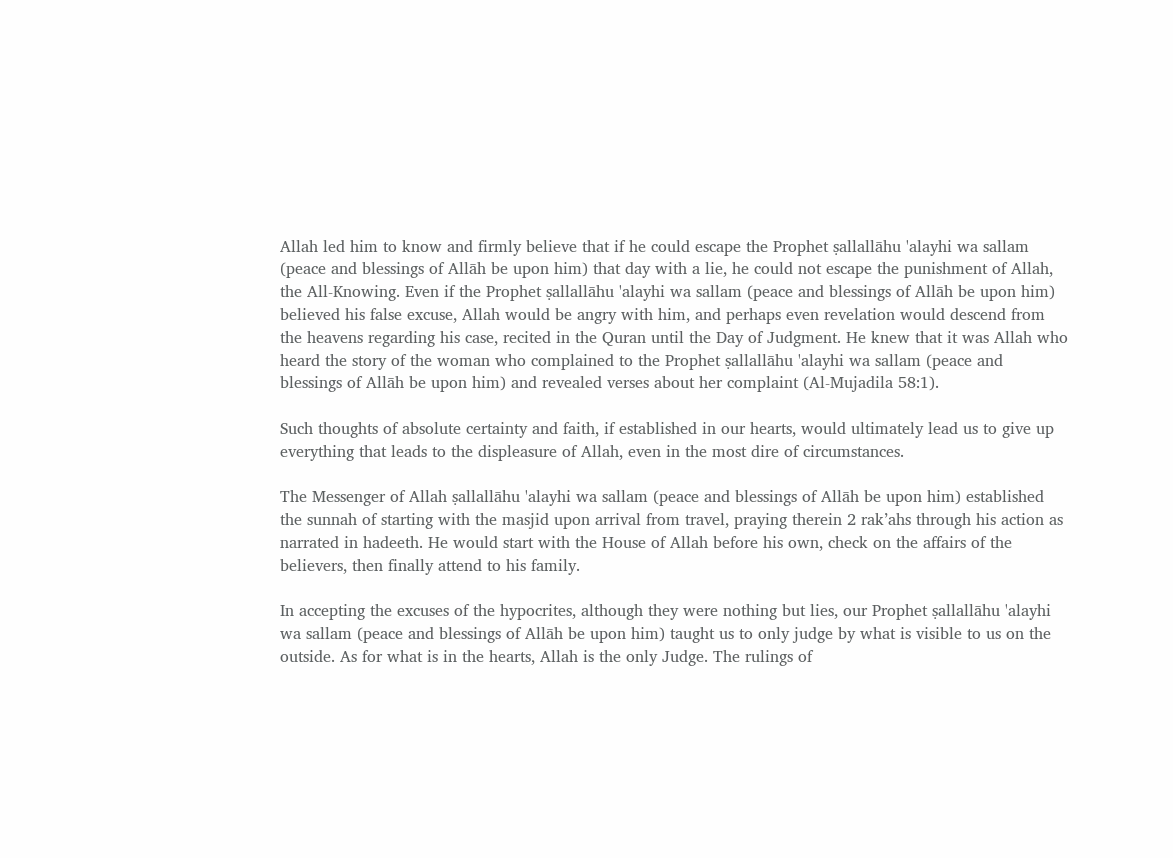Allah led him to know and firmly believe that if he could escape the Prophet ṣallallāhu 'alayhi wa sallam (peace and blessings of Allāh be upon him) that day with a lie, he could not escape the punishment of Allah, the All-Knowing. Even if the Prophet ṣallallāhu 'alayhi wa sallam (peace and blessings of Allāh be upon him) believed his false excuse, Allah would be angry with him, and perhaps even revelation would descend from the heavens regarding his case, recited in the Quran until the Day of Judgment. He knew that it was Allah who heard the story of the woman who complained to the Prophet ṣallallāhu 'alayhi wa sallam (peace and blessings of Allāh be upon him) and revealed verses about her complaint (Al-Mujadila 58:1).

Such thoughts of absolute certainty and faith, if established in our hearts, would ultimately lead us to give up everything that leads to the displeasure of Allah, even in the most dire of circumstances.

The Messenger of Allah ṣallallāhu 'alayhi wa sallam (peace and blessings of Allāh be upon him) established the sunnah of starting with the masjid upon arrival from travel, praying therein 2 rak’ahs through his action as narrated in hadeeth. He would start with the House of Allah before his own, check on the affairs of the believers, then finally attend to his family.

In accepting the excuses of the hypocrites, although they were nothing but lies, our Prophet ṣallallāhu 'alayhi wa sallam (peace and blessings of Allāh be upon him) taught us to only judge by what is visible to us on the outside. As for what is in the hearts, Allah is the only Judge. The rulings of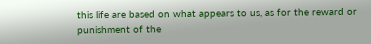this life are based on what appears to us, as for the reward or punishment of the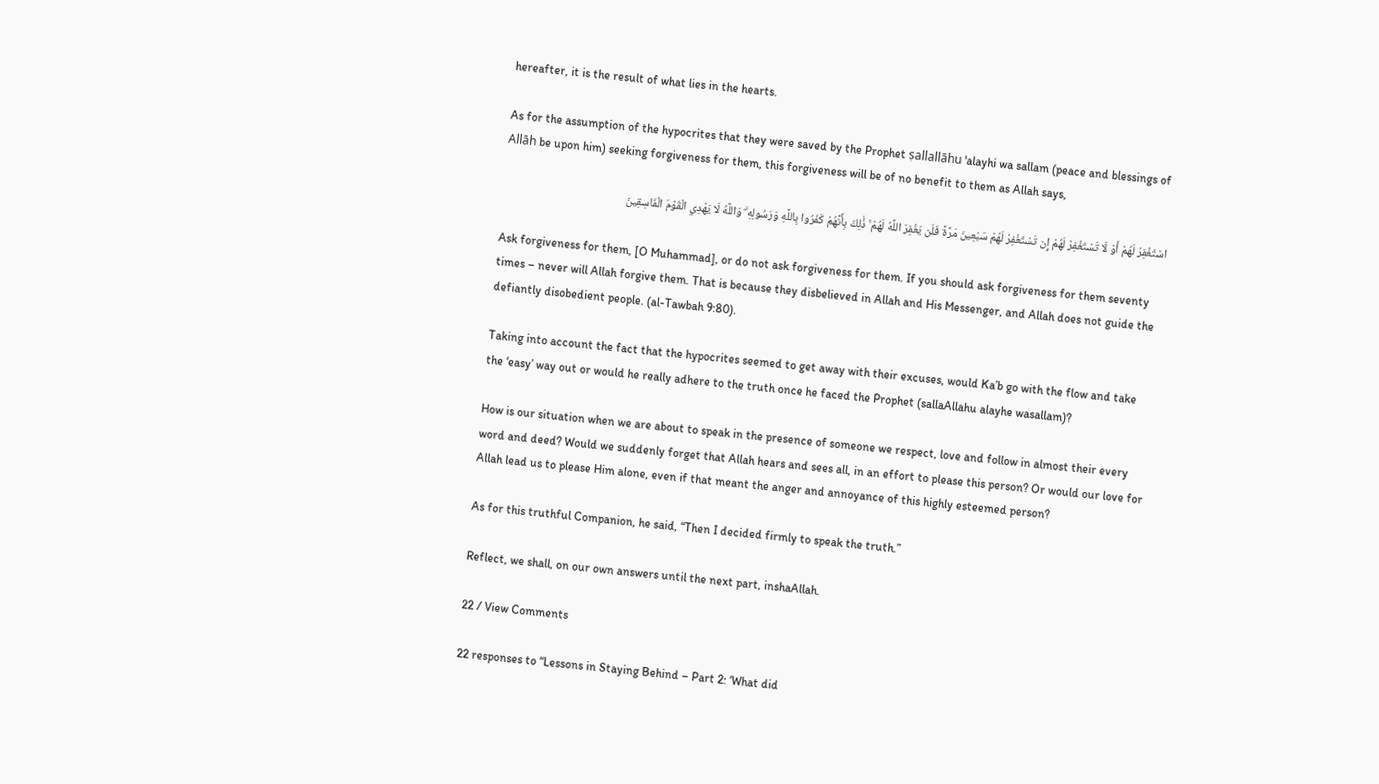hereafter, it is the result of what lies in the hearts.

As for the assumption of the hypocrites that they were saved by the Prophet ṣallallāhu 'alayhi wa sallam (peace and blessings of Allāh be upon him) seeking forgiveness for them, this forgiveness will be of no benefit to them as Allah says,

اسْتَغْفِرْ لَهُمْ أَوْ لَا تَسْتَغْفِرْ لَهُمْ إِن تَسْتَغْفِرْ لَهُمْ سَبْعِينَ مَرَّةً فَلَن يَغْفِرَ اللَّهُ لَهُمْ ۚ ذَ‌ٰلِكَ بِأَنَّهُمْ كَفَرُوا بِاللَّهِ وَرَسُولِهِ ۗ وَاللَّهُ لَا يَهْدِي الْقَوْمَ الْفَاسِقِينَ

Ask forgiveness for them, [O Muhammad], or do not ask forgiveness for them. If you should ask forgiveness for them seventy times – never will Allah forgive them. That is because they disbelieved in Allah and His Messenger, and Allah does not guide the defiantly disobedient people. (al-Tawbah 9:80).

Taking into account the fact that the hypocrites seemed to get away with their excuses, would Ka’b go with the flow and take the ‘easy’ way out or would he really adhere to the truth once he faced the Prophet (sallaAllahu alayhe wasallam)?

How is our situation when we are about to speak in the presence of someone we respect, love and follow in almost their every word and deed? Would we suddenly forget that Allah hears and sees all, in an effort to please this person? Or would our love for Allah lead us to please Him alone, even if that meant the anger and annoyance of this highly esteemed person?

As for this truthful Companion, he said, “Then I decided firmly to speak the truth.”

Reflect, we shall, on our own answers until the next part, inshaAllah.

22 / View Comments

22 responses to “Lessons in Staying Behind – Part 2: ‘What did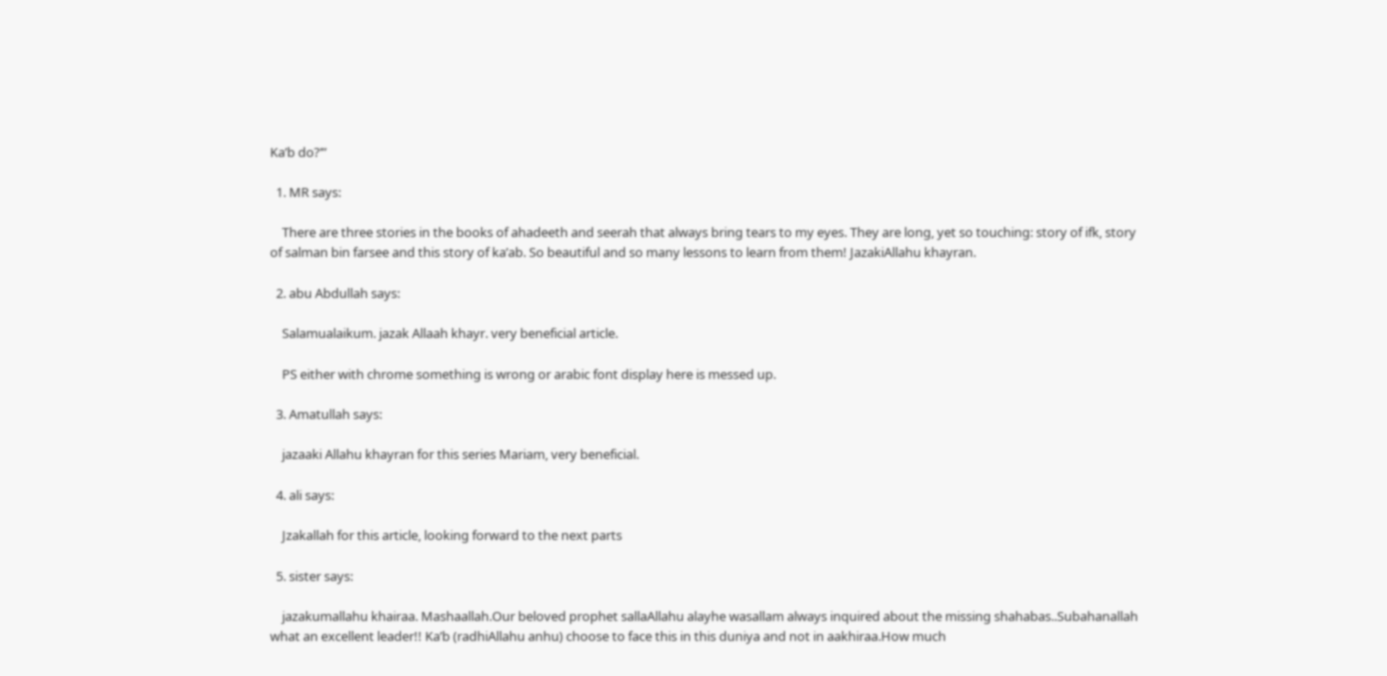Ka’b do?’”

  1. MR says:

    There are three stories in the books of ahadeeth and seerah that always bring tears to my eyes. They are long, yet so touching: story of ifk, story of salman bin farsee and this story of ka’ab. So beautiful and so many lessons to learn from them! JazakiAllahu khayran.

  2. abu Abdullah says:

    Salamualaikum. jazak Allaah khayr. very beneficial article.

    PS either with chrome something is wrong or arabic font display here is messed up.

  3. Amatullah says:

    jazaaki Allahu khayran for this series Mariam, very beneficial.

  4. ali says:

    Jzakallah for this article, looking forward to the next parts

  5. sister says:

    jazakumallahu khairaa. Mashaallah.Our beloved prophet sallaAllahu alayhe wasallam always inquired about the missing shahabas..Subahanallah what an excellent leader!! Ka’b (radhiAllahu anhu) choose to face this in this duniya and not in aakhiraa.How much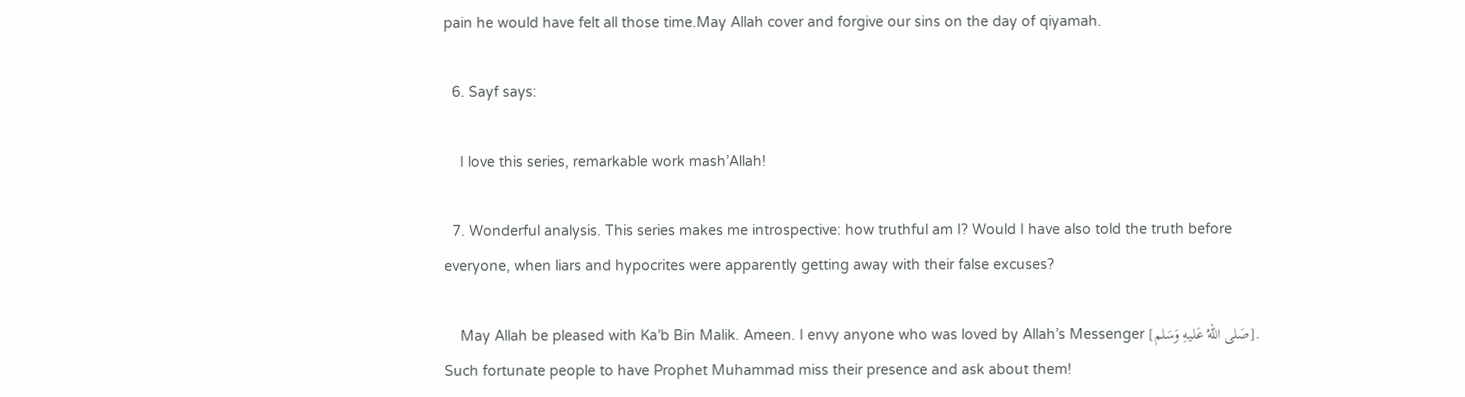pain he would have felt all those time.May Allah cover and forgive our sins on the day of qiyamah.

  6. Sayf says:

    I love this series, remarkable work mash’Allah!

  7. Wonderful analysis. This series makes me introspective: how truthful am I? Would I have also told the truth before everyone, when liars and hypocrites were apparently getting away with their false excuses?

    May Allah be pleased with Ka’b Bin Malik. Ameen. I envy anyone who was loved by Allah’s Messenger [صَلى اللهُ عَليهِ وَسَلم]. Such fortunate people to have Prophet Muhammad miss their presence and ask about them!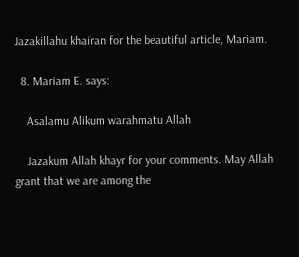Jazakillahu khairan for the beautiful article, Mariam.

  8. Mariam E. says:

    Asalamu Alikum warahmatu Allah

    Jazakum Allah khayr for your comments. May Allah grant that we are among the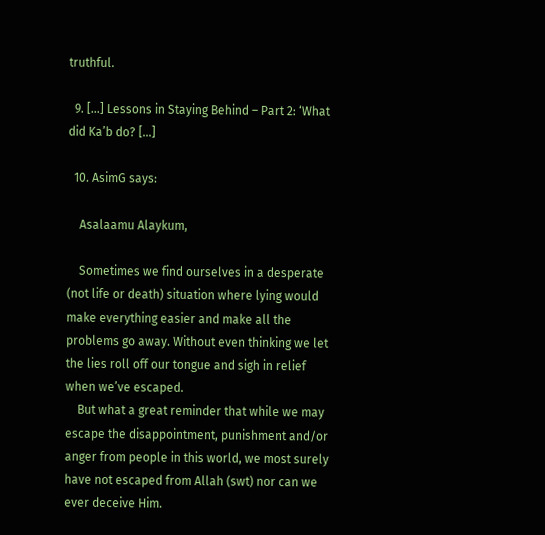truthful.

  9. […] Lessons in Staying Behind – Part 2: ‘What did Ka’b do? […]

  10. AsimG says:

    Asalaamu Alaykum,

    Sometimes we find ourselves in a desperate (not life or death) situation where lying would make everything easier and make all the problems go away. Without even thinking we let the lies roll off our tongue and sigh in relief when we’ve escaped.
    But what a great reminder that while we may escape the disappointment, punishment and/or anger from people in this world, we most surely have not escaped from Allah (swt) nor can we ever deceive Him.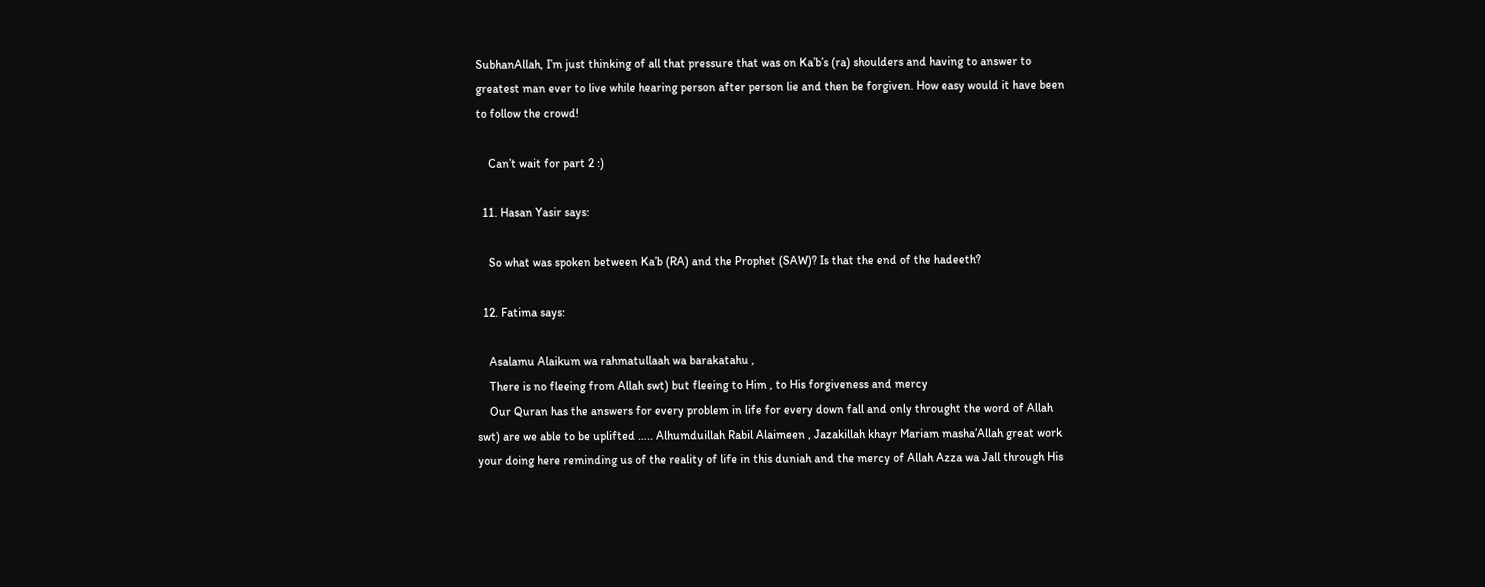SubhanAllah, I’m just thinking of all that pressure that was on Ka’b’s (ra) shoulders and having to answer to greatest man ever to live while hearing person after person lie and then be forgiven. How easy would it have been to follow the crowd!

    Can’t wait for part 2 :)

  11. Hasan Yasir says:

    So what was spoken between Ka’b (RA) and the Prophet (SAW)? Is that the end of the hadeeth?

  12. Fatima says:

    Asalamu Alaikum wa rahmatullaah wa barakatahu ,
    There is no fleeing from Allah swt) but fleeing to Him , to His forgiveness and mercy
    Our Quran has the answers for every problem in life for every down fall and only throught the word of Allah swt) are we able to be uplifted ….. Alhumduillah Rabil Alaimeen , Jazakillah khayr Mariam masha’Allah great work your doing here reminding us of the reality of life in this duniah and the mercy of Allah Azza wa Jall through His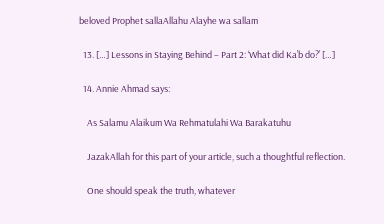beloved Prophet sallaAllahu Alayhe wa sallam

  13. […] Lessons in Staying Behind – Part 2: ‘What did Ka’b do?’ […]

  14. Annie Ahmad says:

    As Salamu Alaikum Wa Rehmatulahi Wa Barakatuhu

    JazakAllah for this part of your article, such a thoughtful reflection.

    One should speak the truth, whatever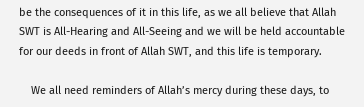be the consequences of it in this life, as we all believe that Allah SWT is All-Hearing and All-Seeing and we will be held accountable for our deeds in front of Allah SWT, and this life is temporary.

    We all need reminders of Allah’s mercy during these days, to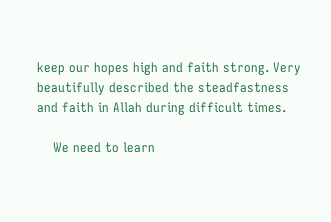keep our hopes high and faith strong. Very beautifully described the steadfastness and faith in Allah during difficult times.

    We need to learn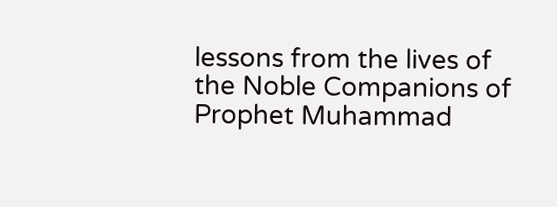lessons from the lives of the Noble Companions of Prophet Muhammad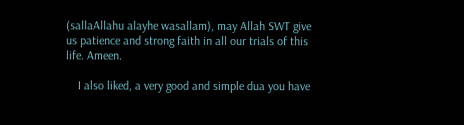(sallaAllahu alayhe wasallam), may Allah SWT give us patience and strong faith in all our trials of this life. Ameen.

    I also liked, a very good and simple dua you have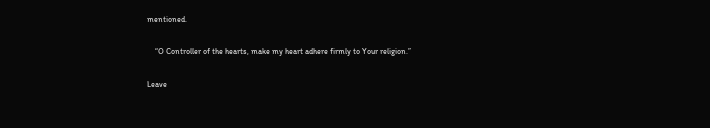mentioned.

    “O Controller of the hearts, make my heart adhere firmly to Your religion.”

Leave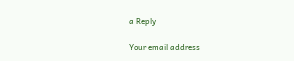a Reply

Your email address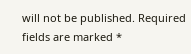will not be published. Required fields are marked *